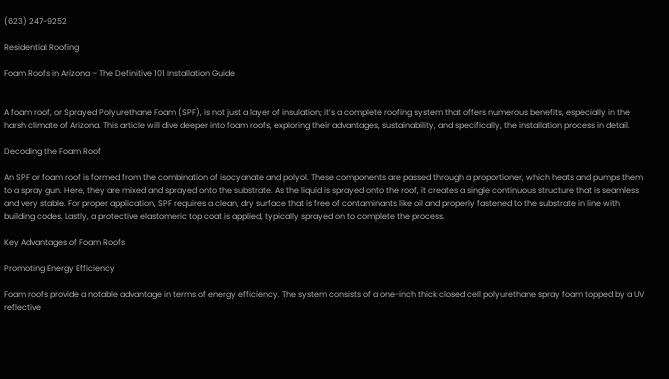(623) 247-9252

Residential Roofing

Foam Roofs in Arizona – The Definitive 101 Installation Guide


A foam roof, or Sprayed Polyurethane Foam (SPF), is not just a layer of insulation; it’s a complete roofing system that offers numerous benefits, especially in the harsh climate of Arizona. This article will dive deeper into foam roofs, exploring their advantages, sustainability, and specifically, the installation process in detail.

Decoding the Foam Roof

An SPF or foam roof is formed from the combination of isocyanate and polyol. These components are passed through a proportioner, which heats and pumps them to a spray gun. Here, they are mixed and sprayed onto the substrate. As the liquid is sprayed onto the roof, it creates a single continuous structure that is seamless and very stable. For proper application, SPF requires a clean, dry surface that is free of contaminants like oil and properly fastened to the substrate in line with building codes. Lastly, a protective elastomeric top coat is applied, typically sprayed on to complete the process.

Key Advantages of Foam Roofs

Promoting Energy Efficiency

Foam roofs provide a notable advantage in terms of energy efficiency. The system consists of a one-inch thick closed cell polyurethane spray foam topped by a UV reflective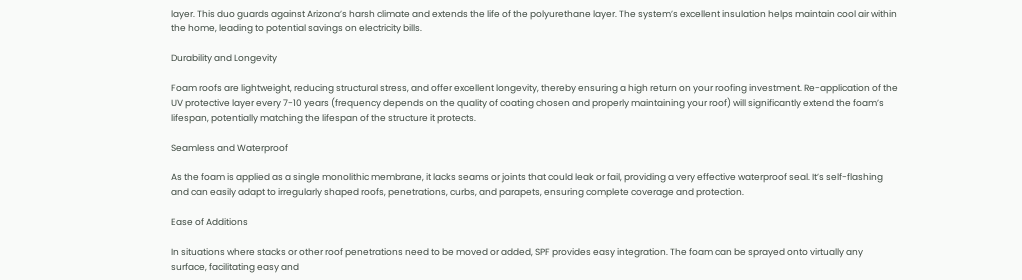layer. This duo guards against Arizona’s harsh climate and extends the life of the polyurethane layer. The system’s excellent insulation helps maintain cool air within the home, leading to potential savings on electricity bills.

Durability and Longevity

Foam roofs are lightweight, reducing structural stress, and offer excellent longevity, thereby ensuring a high return on your roofing investment. Re-application of the UV protective layer every 7-10 years (frequency depends on the quality of coating chosen and properly maintaining your roof) will significantly extend the foam’s lifespan, potentially matching the lifespan of the structure it protects.

Seamless and Waterproof

As the foam is applied as a single monolithic membrane, it lacks seams or joints that could leak or fail, providing a very effective waterproof seal. It’s self-flashing and can easily adapt to irregularly shaped roofs, penetrations, curbs, and parapets, ensuring complete coverage and protection.

Ease of Additions

In situations where stacks or other roof penetrations need to be moved or added, SPF provides easy integration. The foam can be sprayed onto virtually any surface, facilitating easy and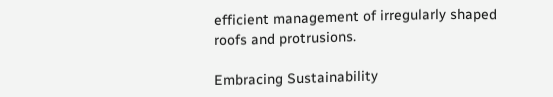efficient management of irregularly shaped roofs and protrusions.

Embracing Sustainability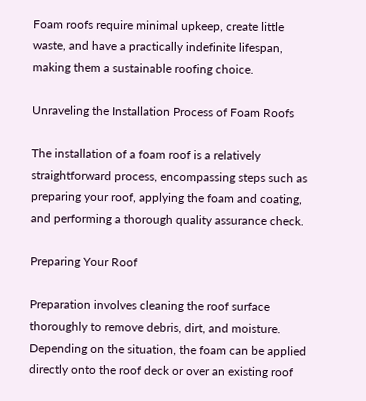Foam roofs require minimal upkeep, create little waste, and have a practically indefinite lifespan, making them a sustainable roofing choice.

Unraveling the Installation Process of Foam Roofs

The installation of a foam roof is a relatively straightforward process, encompassing steps such as preparing your roof, applying the foam and coating, and performing a thorough quality assurance check.

Preparing Your Roof

Preparation involves cleaning the roof surface thoroughly to remove debris, dirt, and moisture. Depending on the situation, the foam can be applied directly onto the roof deck or over an existing roof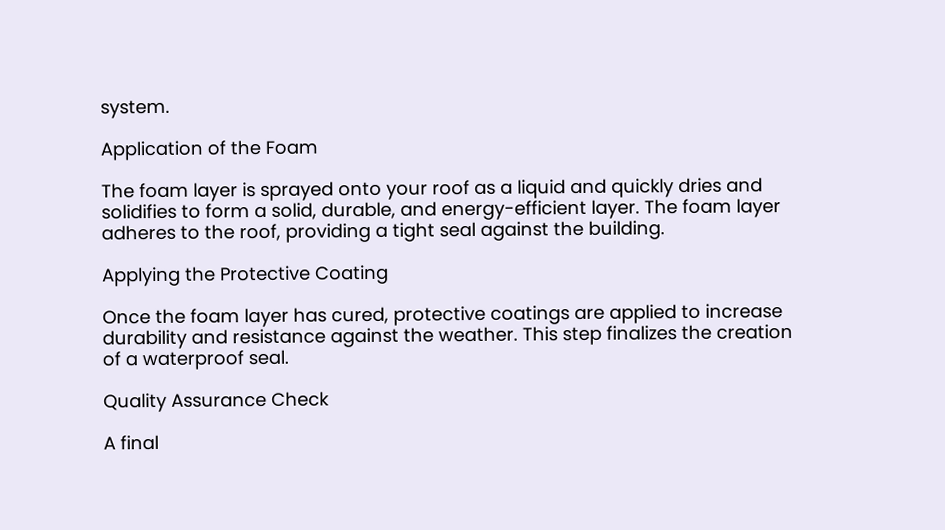system.

Application of the Foam

The foam layer is sprayed onto your roof as a liquid and quickly dries and solidifies to form a solid, durable, and energy-efficient layer. The foam layer adheres to the roof, providing a tight seal against the building.

Applying the Protective Coating

Once the foam layer has cured, protective coatings are applied to increase durability and resistance against the weather. This step finalizes the creation of a waterproof seal.

Quality Assurance Check

A final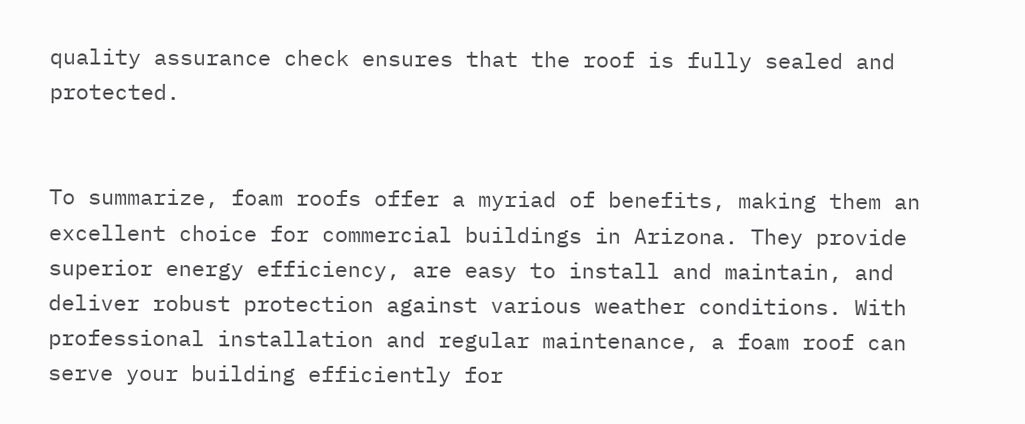quality assurance check ensures that the roof is fully sealed and protected.


To summarize, foam roofs offer a myriad of benefits, making them an excellent choice for commercial buildings in Arizona. They provide superior energy efficiency, are easy to install and maintain, and deliver robust protection against various weather conditions. With professional installation and regular maintenance, a foam roof can serve your building efficiently for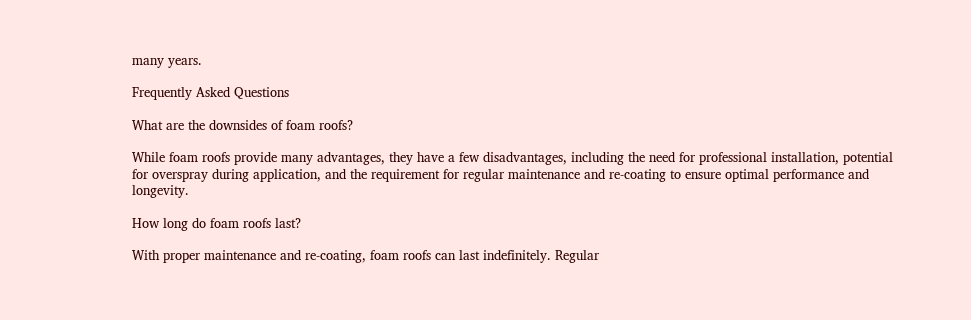many years.

Frequently Asked Questions

What are the downsides of foam roofs?

While foam roofs provide many advantages, they have a few disadvantages, including the need for professional installation, potential for overspray during application, and the requirement for regular maintenance and re-coating to ensure optimal performance and longevity.

How long do foam roofs last?

With proper maintenance and re-coating, foam roofs can last indefinitely. Regular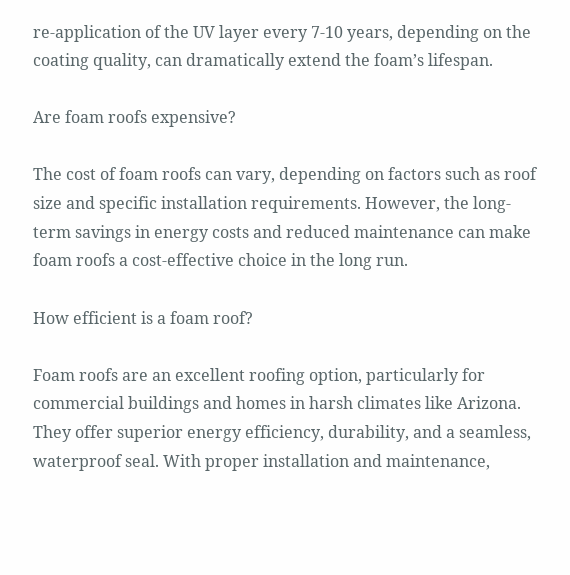re-application of the UV layer every 7-10 years, depending on the coating quality, can dramatically extend the foam’s lifespan.

Are foam roofs expensive?

The cost of foam roofs can vary, depending on factors such as roof size and specific installation requirements. However, the long-term savings in energy costs and reduced maintenance can make foam roofs a cost-effective choice in the long run.

How efficient is a foam roof?

Foam roofs are an excellent roofing option, particularly for commercial buildings and homes in harsh climates like Arizona. They offer superior energy efficiency, durability, and a seamless, waterproof seal. With proper installation and maintenance,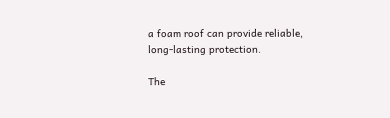a foam roof can provide reliable, long-lasting protection.

The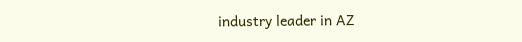industry leader in AZ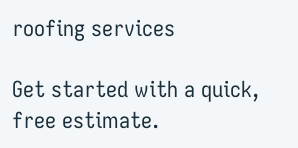roofing services

Get started with a quick, free estimate.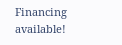Financing available!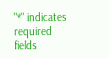"*" indicates required fields